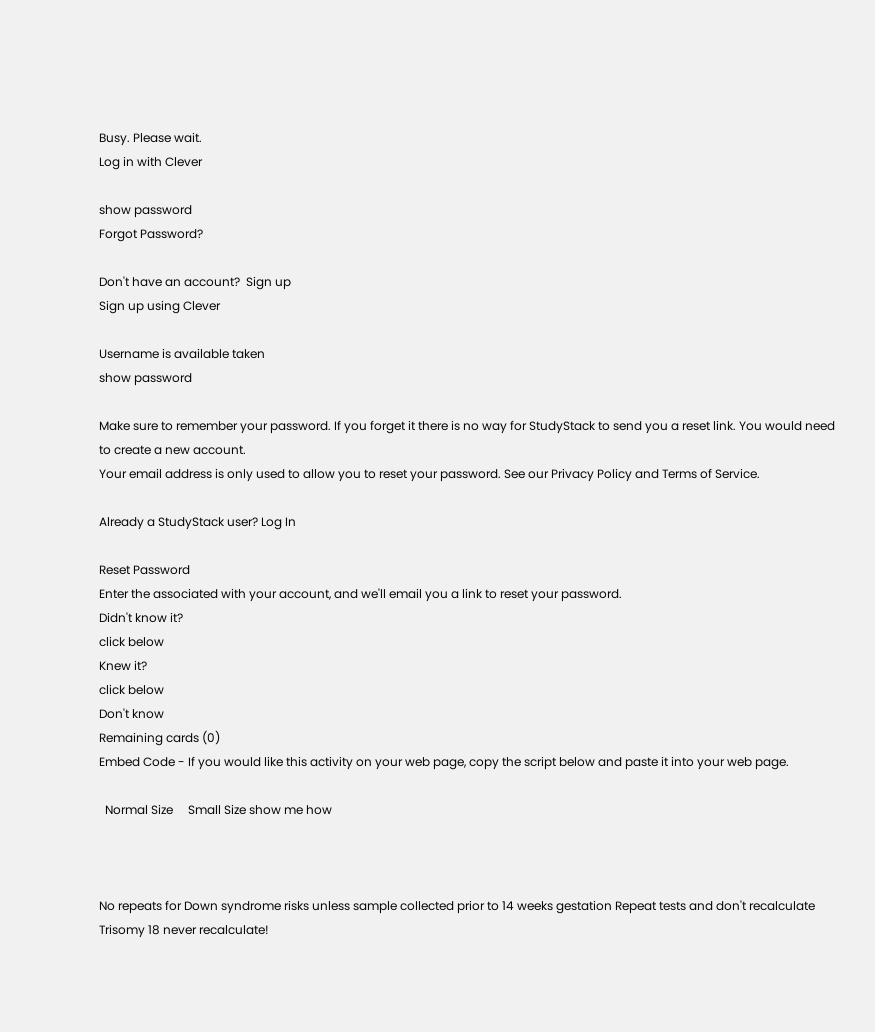Busy. Please wait.
Log in with Clever

show password
Forgot Password?

Don't have an account?  Sign up
Sign up using Clever

Username is available taken
show password

Make sure to remember your password. If you forget it there is no way for StudyStack to send you a reset link. You would need to create a new account.
Your email address is only used to allow you to reset your password. See our Privacy Policy and Terms of Service.

Already a StudyStack user? Log In

Reset Password
Enter the associated with your account, and we'll email you a link to reset your password.
Didn't know it?
click below
Knew it?
click below
Don't know
Remaining cards (0)
Embed Code - If you would like this activity on your web page, copy the script below and paste it into your web page.

  Normal Size     Small Size show me how



No repeats for Down syndrome risks unless sample collected prior to 14 weeks gestation Repeat tests and don't recalculate
Trisomy 18 never recalculate!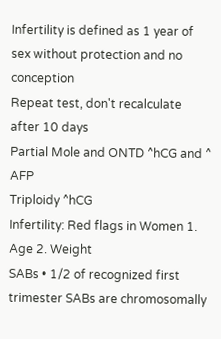Infertility is defined as 1 year of sex without protection and no conception
Repeat test, don't recalculate after 10 days
Partial Mole and ONTD ^hCG and ^ AFP
Triploidy ^hCG
Infertility: Red flags in Women 1. Age 2. Weight
SABs • 1/2 of recognized first trimester SABs are chromosomally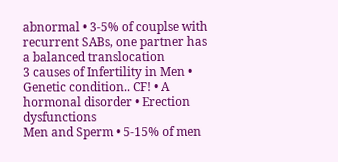abnormal • 3-5% of couplse with recurrent SABs, one partner has a balanced translocation
3 causes of Infertility in Men • Genetic condition.. CF! • A hormonal disorder • Erection dysfunctions
Men and Sperm • 5-15% of men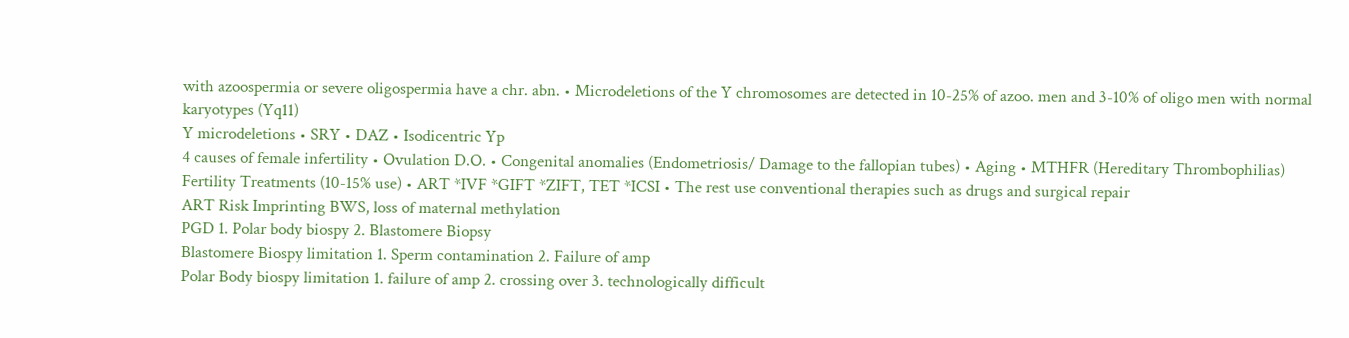with azoospermia or severe oligospermia have a chr. abn. • Microdeletions of the Y chromosomes are detected in 10-25% of azoo. men and 3-10% of oligo men with normal karyotypes (Yq11)
Y microdeletions • SRY • DAZ • Isodicentric Yp
4 causes of female infertility • Ovulation D.O. • Congenital anomalies (Endometriosis/ Damage to the fallopian tubes) • Aging • MTHFR (Hereditary Thrombophilias)
Fertility Treatments (10-15% use) • ART *IVF *GIFT *ZIFT, TET *ICSI • The rest use conventional therapies such as drugs and surgical repair
ART Risk Imprinting BWS, loss of maternal methylation
PGD 1. Polar body biospy 2. Blastomere Biopsy
Blastomere Biospy limitation 1. Sperm contamination 2. Failure of amp
Polar Body biospy limitation 1. failure of amp 2. crossing over 3. technologically difficult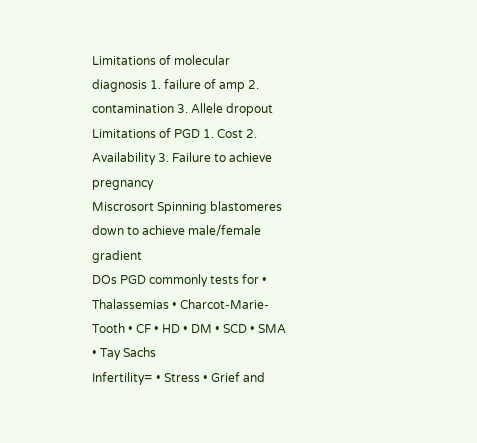Limitations of molecular diagnosis 1. failure of amp 2. contamination 3. Allele dropout
Limitations of PGD 1. Cost 2. Availability 3. Failure to achieve pregnancy
Miscrosort Spinning blastomeres down to achieve male/female gradient
DOs PGD commonly tests for • Thalassemias • Charcot-Marie-Tooth • CF • HD • DM • SCD • SMA • Tay Sachs
Infertility= • Stress • Grief and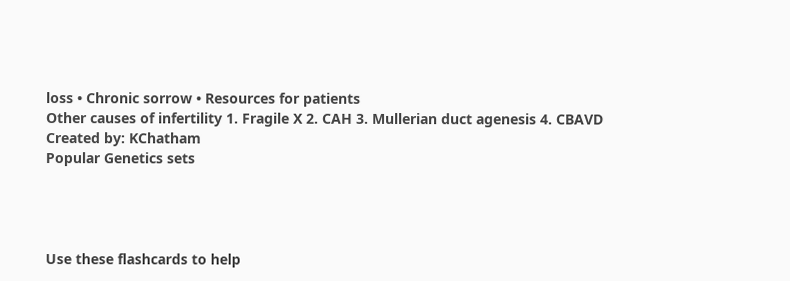loss • Chronic sorrow • Resources for patients
Other causes of infertility 1. Fragile X 2. CAH 3. Mullerian duct agenesis 4. CBAVD
Created by: KChatham
Popular Genetics sets




Use these flashcards to help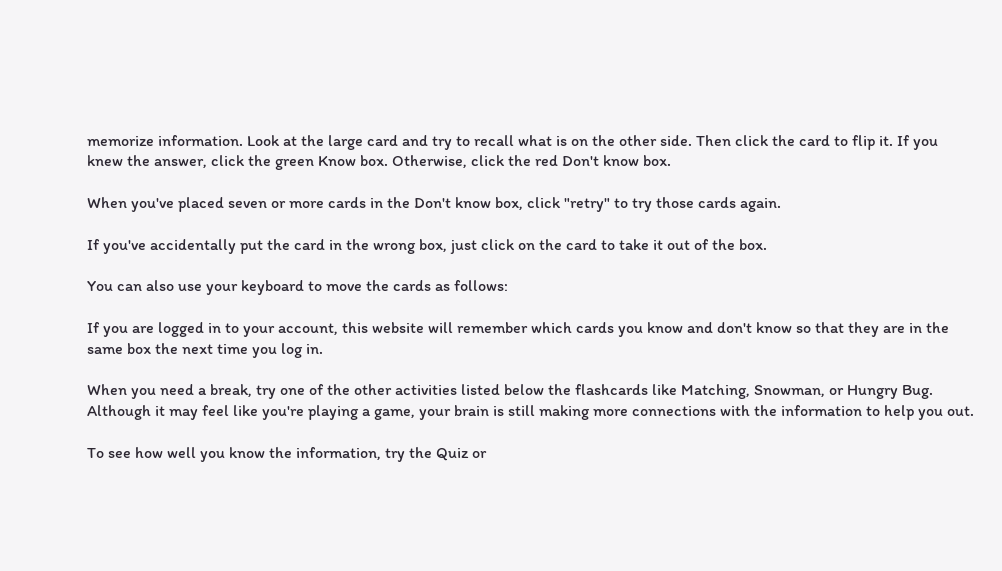memorize information. Look at the large card and try to recall what is on the other side. Then click the card to flip it. If you knew the answer, click the green Know box. Otherwise, click the red Don't know box.

When you've placed seven or more cards in the Don't know box, click "retry" to try those cards again.

If you've accidentally put the card in the wrong box, just click on the card to take it out of the box.

You can also use your keyboard to move the cards as follows:

If you are logged in to your account, this website will remember which cards you know and don't know so that they are in the same box the next time you log in.

When you need a break, try one of the other activities listed below the flashcards like Matching, Snowman, or Hungry Bug. Although it may feel like you're playing a game, your brain is still making more connections with the information to help you out.

To see how well you know the information, try the Quiz or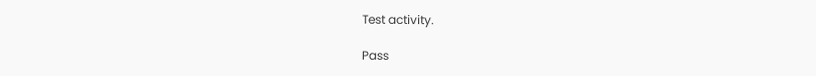Test activity.

Pass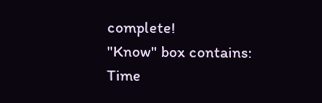complete!
"Know" box contains:
Time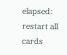elapsed:
restart all cards